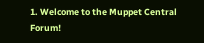1. Welcome to the Muppet Central Forum!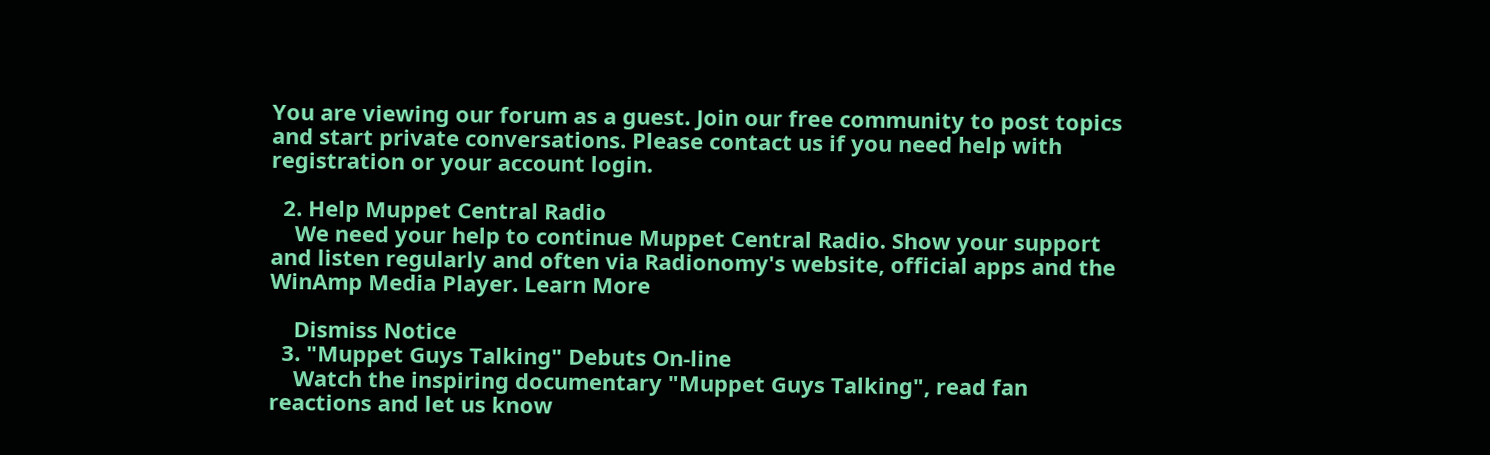You are viewing our forum as a guest. Join our free community to post topics and start private conversations. Please contact us if you need help with registration or your account login.

  2. Help Muppet Central Radio
    We need your help to continue Muppet Central Radio. Show your support and listen regularly and often via Radionomy's website, official apps and the WinAmp Media Player. Learn More

    Dismiss Notice
  3. "Muppet Guys Talking" Debuts On-line
    Watch the inspiring documentary "Muppet Guys Talking", read fan reactions and let us know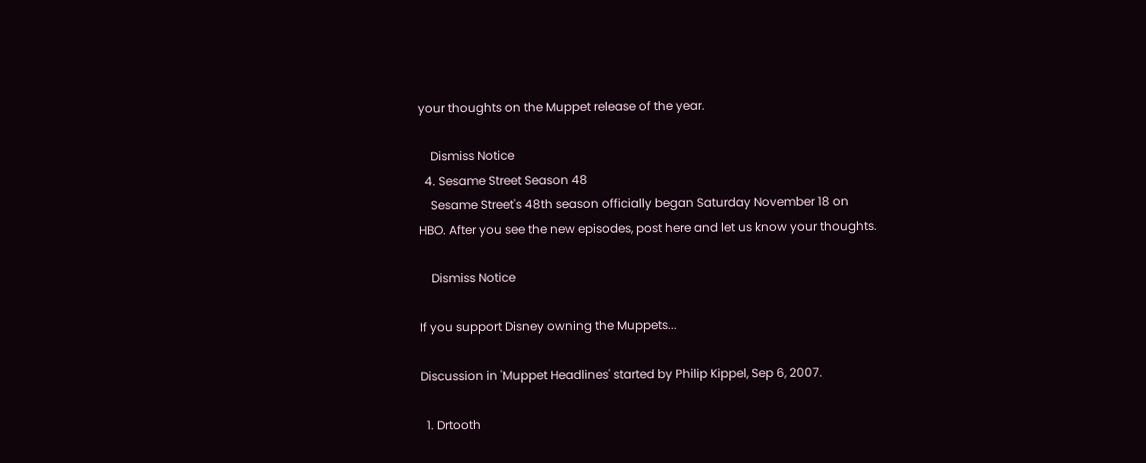your thoughts on the Muppet release of the year.

    Dismiss Notice
  4. Sesame Street Season 48
    Sesame Street's 48th season officially began Saturday November 18 on HBO. After you see the new episodes, post here and let us know your thoughts.

    Dismiss Notice

If you support Disney owning the Muppets...

Discussion in 'Muppet Headlines' started by Philip Kippel, Sep 6, 2007.

  1. Drtooth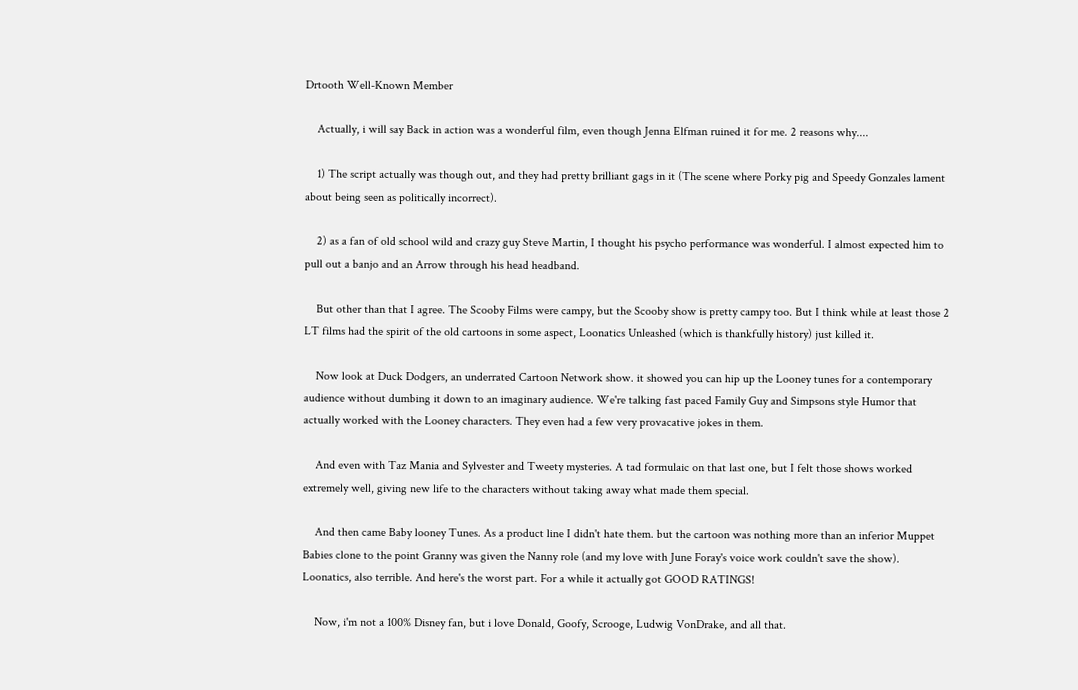Drtooth Well-Known Member

    Actually, i will say Back in action was a wonderful film, even though Jenna Elfman ruined it for me. 2 reasons why....

    1) The script actually was though out, and they had pretty brilliant gags in it (The scene where Porky pig and Speedy Gonzales lament about being seen as politically incorrect).

    2) as a fan of old school wild and crazy guy Steve Martin, I thought his psycho performance was wonderful. I almost expected him to pull out a banjo and an Arrow through his head headband.

    But other than that I agree. The Scooby Films were campy, but the Scooby show is pretty campy too. But I think while at least those 2 LT films had the spirit of the old cartoons in some aspect, Loonatics Unleashed (which is thankfully history) just killed it.

    Now look at Duck Dodgers, an underrated Cartoon Network show. it showed you can hip up the Looney tunes for a contemporary audience without dumbing it down to an imaginary audience. We're talking fast paced Family Guy and Simpsons style Humor that actually worked with the Looney characters. They even had a few very provacative jokes in them.

    And even with Taz Mania and Sylvester and Tweety mysteries. A tad formulaic on that last one, but I felt those shows worked extremely well, giving new life to the characters without taking away what made them special.

    And then came Baby looney Tunes. As a product line I didn't hate them. but the cartoon was nothing more than an inferior Muppet Babies clone to the point Granny was given the Nanny role (and my love with June Foray's voice work couldn't save the show). Loonatics, also terrible. And here's the worst part. For a while it actually got GOOD RATINGS!

    Now, i'm not a 100% Disney fan, but i love Donald, Goofy, Scrooge, Ludwig VonDrake, and all that.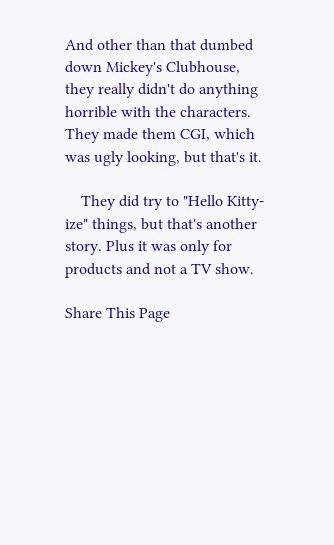And other than that dumbed down Mickey's Clubhouse, they really didn't do anything horrible with the characters. They made them CGI, which was ugly looking, but that's it.

    They did try to "Hello Kitty-ize" things, but that's another story. Plus it was only for products and not a TV show.

Share This Page